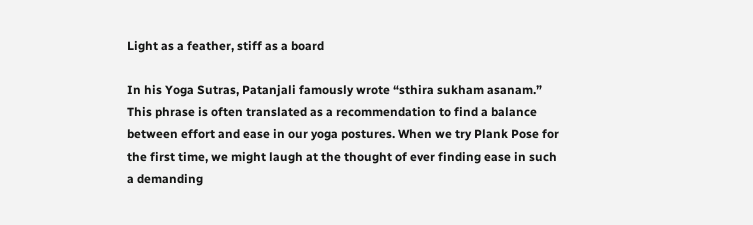Light as a feather, stiff as a board

In his Yoga Sutras, Patanjali famously wrote “sthira sukham asanam.” This phrase is often translated as a recommendation to find a balance between effort and ease in our yoga postures. When we try Plank Pose for the first time, we might laugh at the thought of ever finding ease in such a demanding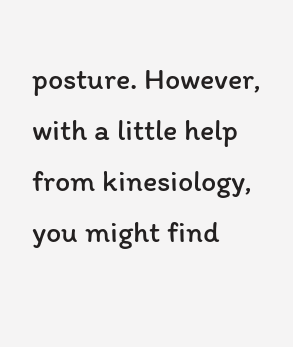posture. However, with a little help from kinesiology, you might find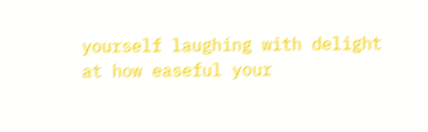yourself laughing with delight at how easeful your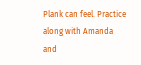Plank can feel. Practice along with Amanda and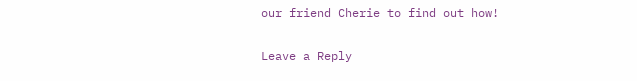our friend Cherie to find out how!

Leave a Reply